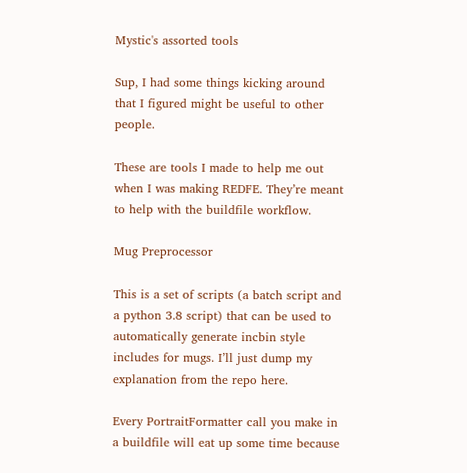Mystic's assorted tools

Sup, I had some things kicking around that I figured might be useful to other people.

These are tools I made to help me out when I was making REDFE. They’re meant to help with the buildfile workflow.

Mug Preprocessor

This is a set of scripts (a batch script and a python 3.8 script) that can be used to automatically generate incbin style includes for mugs. I’ll just dump my explanation from the repo here.

Every PortraitFormatter call you make in a buildfile will eat up some time because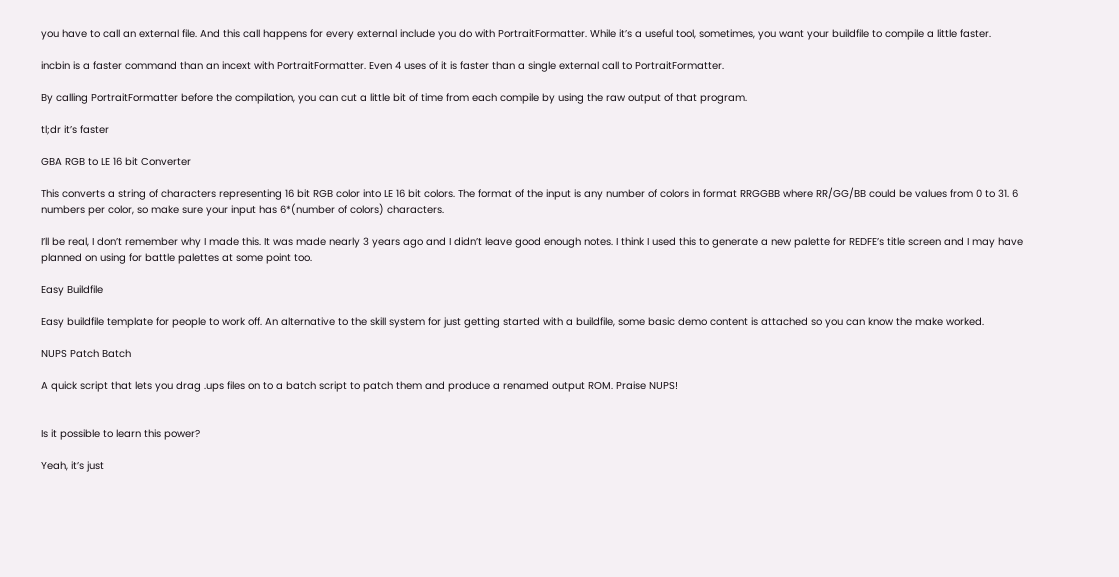you have to call an external file. And this call happens for every external include you do with PortraitFormatter. While it’s a useful tool, sometimes, you want your buildfile to compile a little faster.

incbin is a faster command than an incext with PortraitFormatter. Even 4 uses of it is faster than a single external call to PortraitFormatter.

By calling PortraitFormatter before the compilation, you can cut a little bit of time from each compile by using the raw output of that program.

tl;dr it’s faster

GBA RGB to LE 16 bit Converter

This converts a string of characters representing 16 bit RGB color into LE 16 bit colors. The format of the input is any number of colors in format RRGGBB where RR/GG/BB could be values from 0 to 31. 6 numbers per color, so make sure your input has 6*(number of colors) characters.

I’ll be real, I don’t remember why I made this. It was made nearly 3 years ago and I didn’t leave good enough notes. I think I used this to generate a new palette for REDFE’s title screen and I may have planned on using for battle palettes at some point too.

Easy Buildfile

Easy buildfile template for people to work off. An alternative to the skill system for just getting started with a buildfile, some basic demo content is attached so you can know the make worked.

NUPS Patch Batch

A quick script that lets you drag .ups files on to a batch script to patch them and produce a renamed output ROM. Praise NUPS!


Is it possible to learn this power?

Yeah, it’s just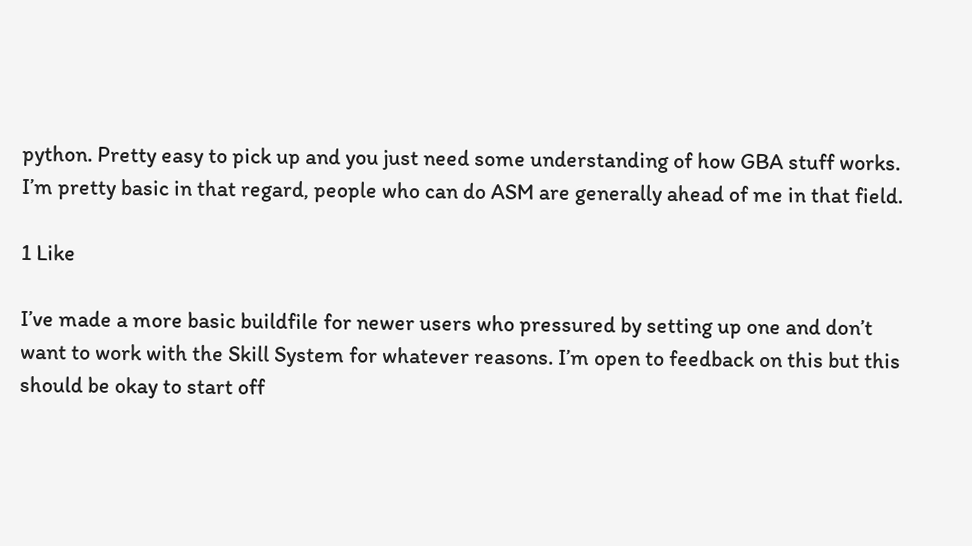python. Pretty easy to pick up and you just need some understanding of how GBA stuff works. I’m pretty basic in that regard, people who can do ASM are generally ahead of me in that field.

1 Like

I’ve made a more basic buildfile for newer users who pressured by setting up one and don’t want to work with the Skill System for whatever reasons. I’m open to feedback on this but this should be okay to start off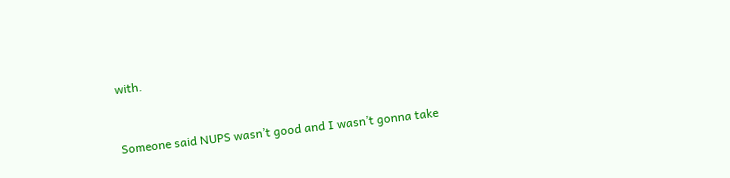with.


Someone said NUPS wasn’t good and I wasn’t gonna take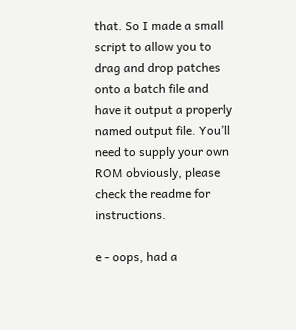that. So I made a small script to allow you to drag and drop patches onto a batch file and have it output a properly named output file. You’ll need to supply your own ROM obviously, please check the readme for instructions.

e - oops, had a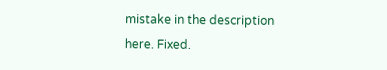mistake in the description here. Fixed.